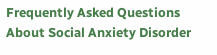Frequently Asked Questions About Social Anxiety Disorder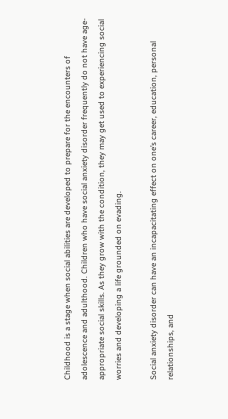Childhood is a stage when social abilities are developed to prepare for the encounters of adolescence and adulthood. Children who have social anxiety disorder frequently do not have age-appropriate social skills. As they grow with the condition, they may get used to experiencing social worries and developing a life grounded on evading.

Social anxiety disorder can have an incapacitating effect on one’s career, education, personal relationships, and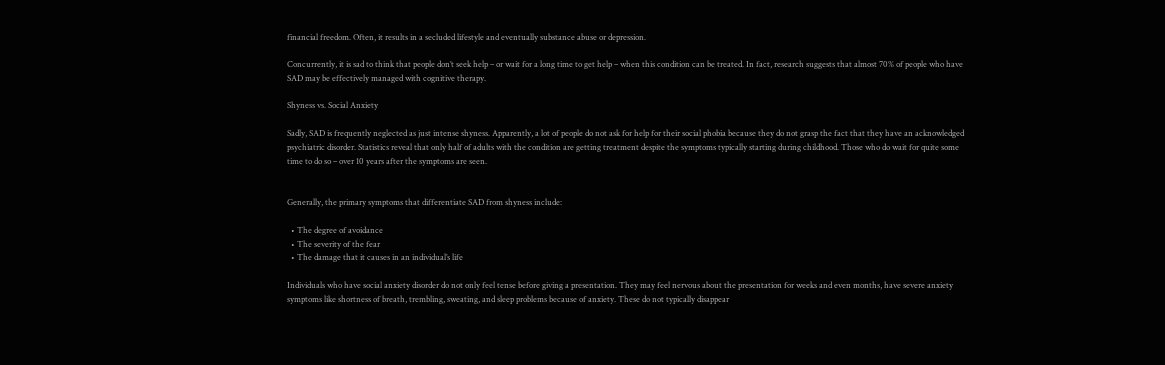financial freedom. Often, it results in a secluded lifestyle and eventually substance abuse or depression.

Concurrently, it is sad to think that people don’t seek help – or wait for a long time to get help – when this condition can be treated. In fact, research suggests that almost 70% of people who have SAD may be effectively managed with cognitive therapy.

Shyness vs. Social Anxiety

Sadly, SAD is frequently neglected as just intense shyness. Apparently, a lot of people do not ask for help for their social phobia because they do not grasp the fact that they have an acknowledged psychiatric disorder. Statistics reveal that only half of adults with the condition are getting treatment despite the symptoms typically starting during childhood. Those who do wait for quite some time to do so – over 10 years after the symptoms are seen.


Generally, the primary symptoms that differentiate SAD from shyness include:

  • The degree of avoidance
  • The severity of the fear
  • The damage that it causes in an individual’s life

Individuals who have social anxiety disorder do not only feel tense before giving a presentation. They may feel nervous about the presentation for weeks and even months, have severe anxiety symptoms like shortness of breath, trembling, sweating, and sleep problems because of anxiety. These do not typically disappear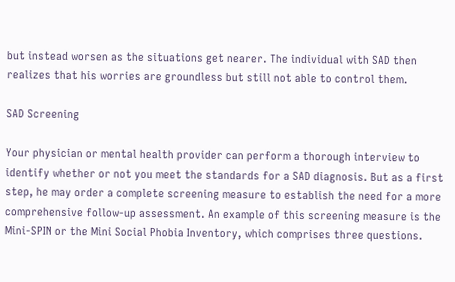but instead worsen as the situations get nearer. The individual with SAD then realizes that his worries are groundless but still not able to control them.

SAD Screening

Your physician or mental health provider can perform a thorough interview to identify whether or not you meet the standards for a SAD diagnosis. But as a first step, he may order a complete screening measure to establish the need for a more comprehensive follow-up assessment. An example of this screening measure is the Mini-SPIN or the Mini Social Phobia Inventory, which comprises three questions.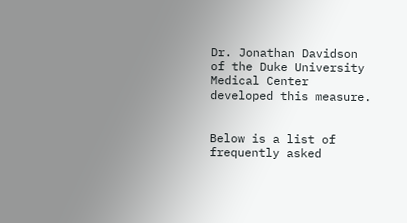Dr. Jonathan Davidson of the Duke University Medical Center developed this measure.


Below is a list of frequently asked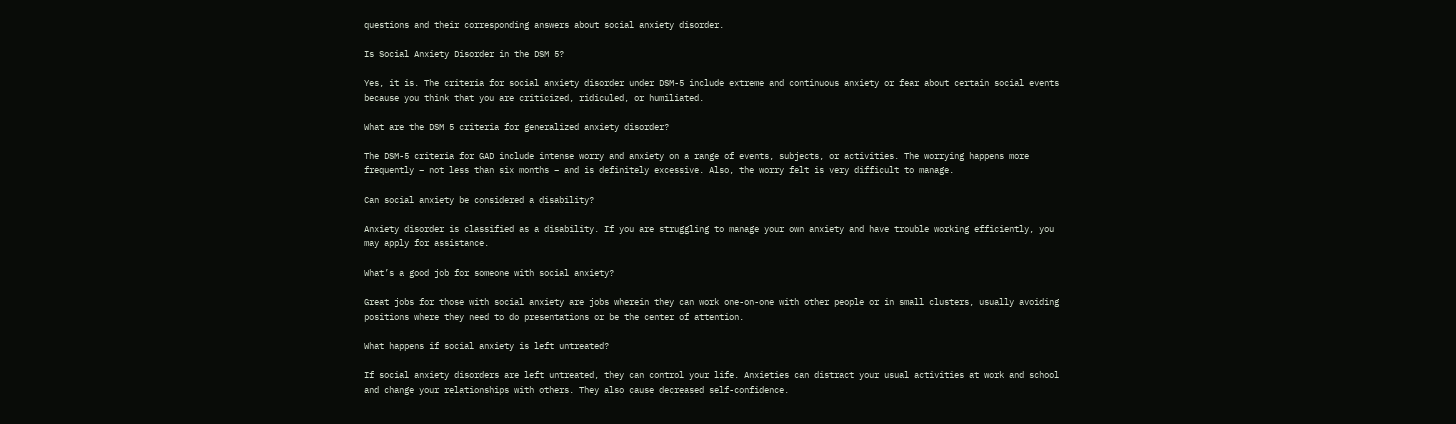questions and their corresponding answers about social anxiety disorder.

Is Social Anxiety Disorder in the DSM 5?

Yes, it is. The criteria for social anxiety disorder under DSM-5 include extreme and continuous anxiety or fear about certain social events because you think that you are criticized, ridiculed, or humiliated.

What are the DSM 5 criteria for generalized anxiety disorder?

The DSM-5 criteria for GAD include intense worry and anxiety on a range of events, subjects, or activities. The worrying happens more frequently – not less than six months – and is definitely excessive. Also, the worry felt is very difficult to manage.

Can social anxiety be considered a disability?

Anxiety disorder is classified as a disability. If you are struggling to manage your own anxiety and have trouble working efficiently, you may apply for assistance.

What’s a good job for someone with social anxiety?

Great jobs for those with social anxiety are jobs wherein they can work one-on-one with other people or in small clusters, usually avoiding positions where they need to do presentations or be the center of attention.

What happens if social anxiety is left untreated?

If social anxiety disorders are left untreated, they can control your life. Anxieties can distract your usual activities at work and school and change your relationships with others. They also cause decreased self-confidence.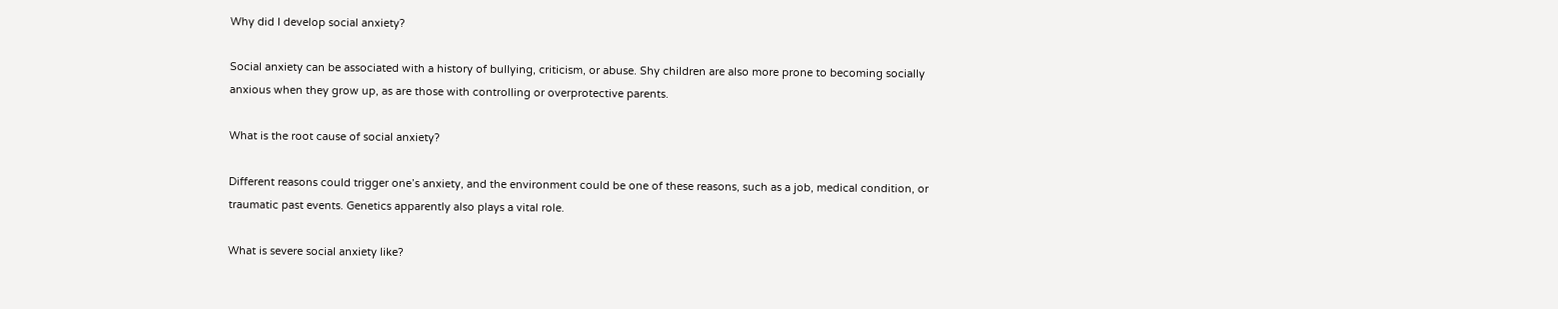Why did I develop social anxiety?

Social anxiety can be associated with a history of bullying, criticism, or abuse. Shy children are also more prone to becoming socially anxious when they grow up, as are those with controlling or overprotective parents.

What is the root cause of social anxiety?

Different reasons could trigger one’s anxiety, and the environment could be one of these reasons, such as a job, medical condition, or traumatic past events. Genetics apparently also plays a vital role.

What is severe social anxiety like?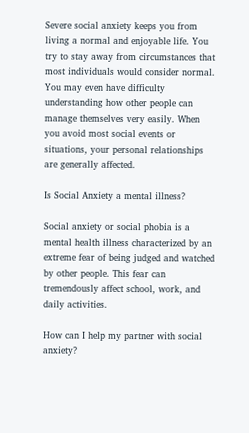Severe social anxiety keeps you from living a normal and enjoyable life. You try to stay away from circumstances that most individuals would consider normal. You may even have difficulty understanding how other people can manage themselves very easily. When you avoid most social events or situations, your personal relationships are generally affected.

Is Social Anxiety a mental illness?

Social anxiety or social phobia is a mental health illness characterized by an extreme fear of being judged and watched by other people. This fear can tremendously affect school, work, and daily activities.

How can I help my partner with social anxiety?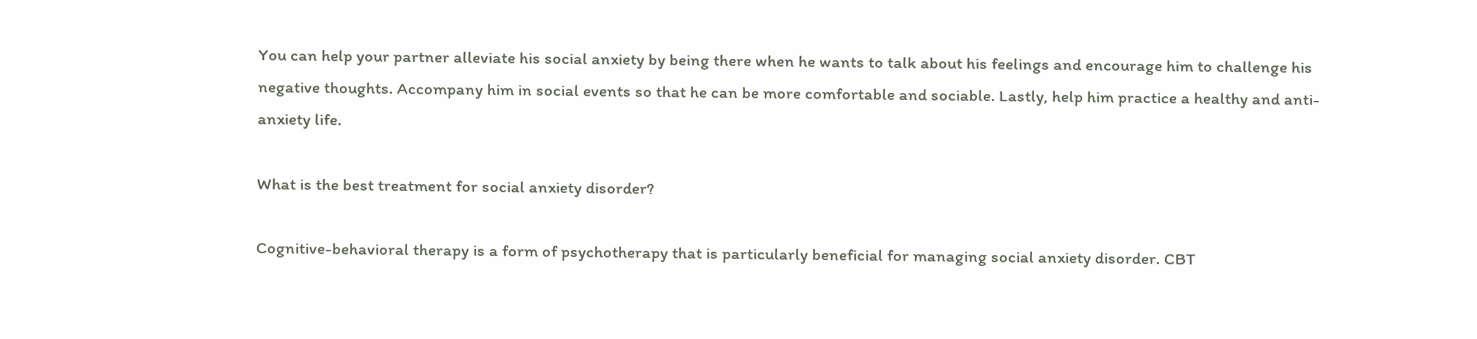You can help your partner alleviate his social anxiety by being there when he wants to talk about his feelings and encourage him to challenge his negative thoughts. Accompany him in social events so that he can be more comfortable and sociable. Lastly, help him practice a healthy and anti-anxiety life.

What is the best treatment for social anxiety disorder?

Cognitive-behavioral therapy is a form of psychotherapy that is particularly beneficial for managing social anxiety disorder. CBT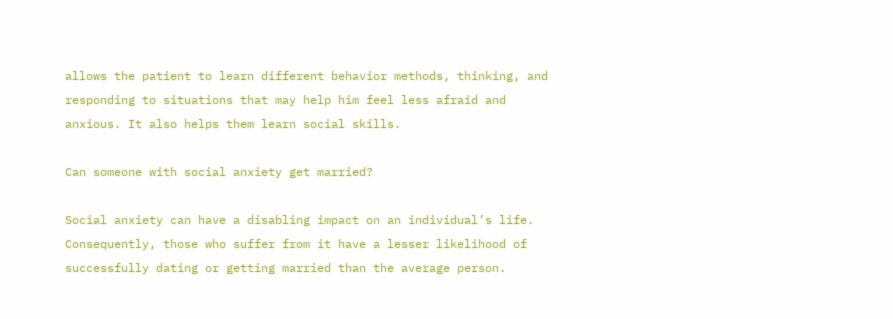allows the patient to learn different behavior methods, thinking, and responding to situations that may help him feel less afraid and anxious. It also helps them learn social skills.

Can someone with social anxiety get married?

Social anxiety can have a disabling impact on an individual’s life. Consequently, those who suffer from it have a lesser likelihood of successfully dating or getting married than the average person.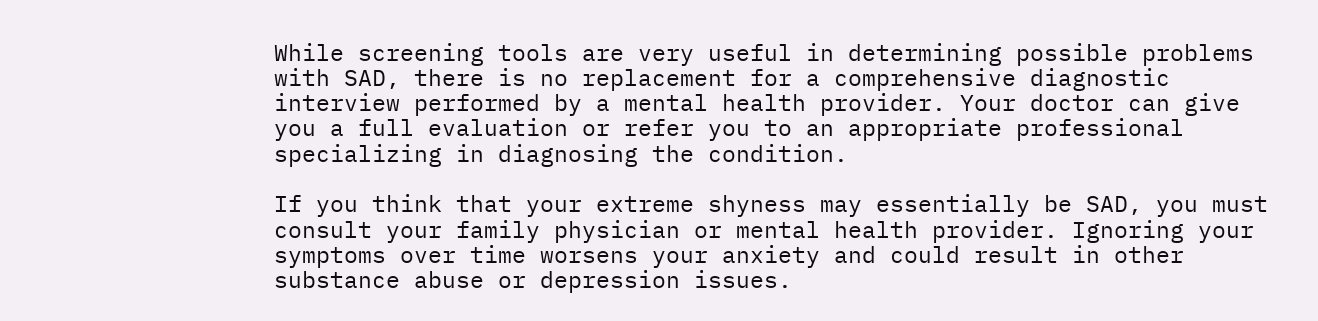While screening tools are very useful in determining possible problems with SAD, there is no replacement for a comprehensive diagnostic interview performed by a mental health provider. Your doctor can give you a full evaluation or refer you to an appropriate professional specializing in diagnosing the condition.

If you think that your extreme shyness may essentially be SAD, you must consult your family physician or mental health provider. Ignoring your symptoms over time worsens your anxiety and could result in other substance abuse or depression issues.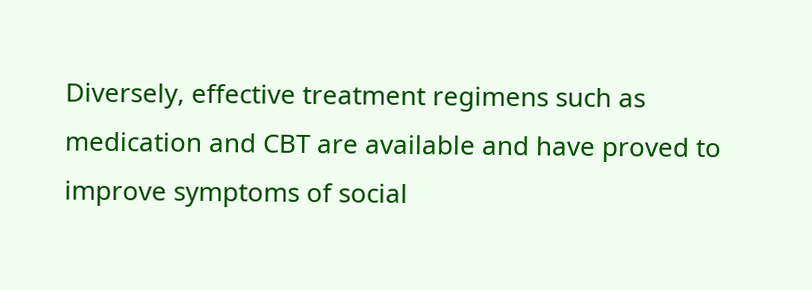Diversely, effective treatment regimens such as medication and CBT are available and have proved to improve symptoms of social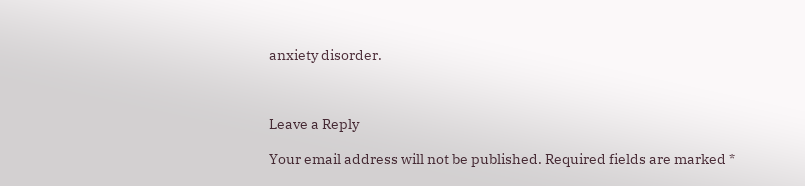anxiety disorder.



Leave a Reply

Your email address will not be published. Required fields are marked *